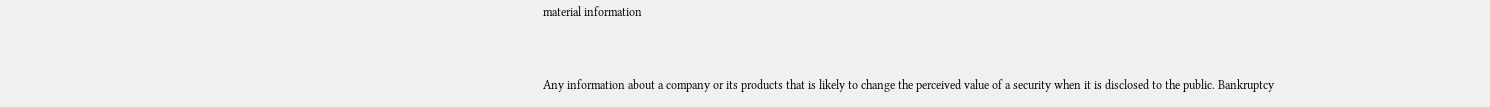material information


Any information about a company or its products that is likely to change the perceived value of a security when it is disclosed to the public. Bankruptcy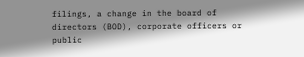filings, a change in the board of directors (BOD), corporate officers or public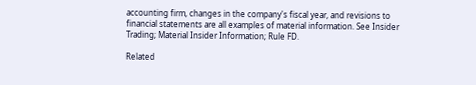accounting firm, changes in the company's fiscal year, and revisions to financial statements are all examples of material information. See Insider Trading; Material Insider Information; Rule FD.

Related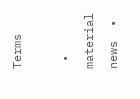Terms

 • material news  •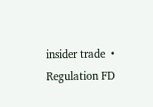insider trade  • Regulation FD